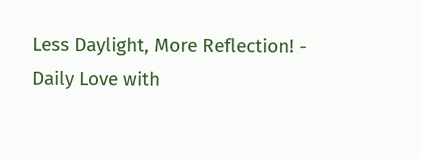Less Daylight, More Reflection! - Daily Love with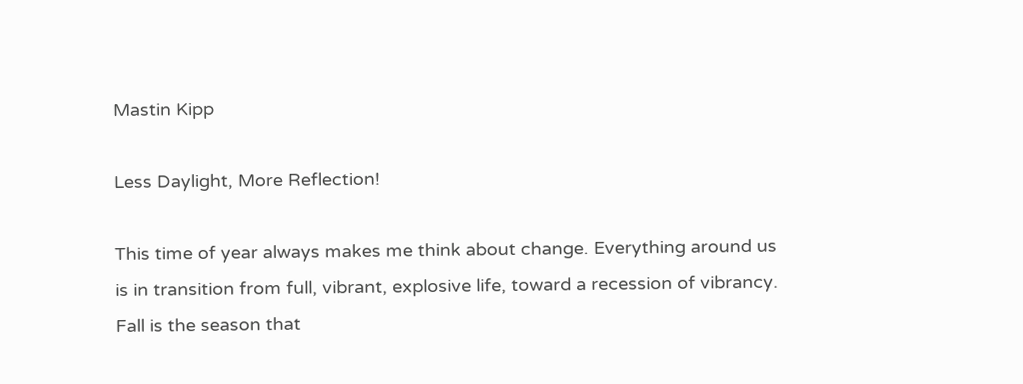Mastin Kipp

Less Daylight, More Reflection!

This time of year always makes me think about change. Everything around us is in transition from full, vibrant, explosive life, toward a recession of vibrancy. Fall is the season that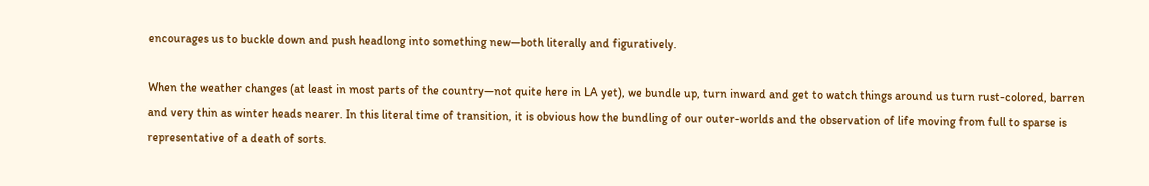encourages us to buckle down and push headlong into something new—both literally and figuratively.

When the weather changes (at least in most parts of the country—not quite here in LA yet), we bundle up, turn inward and get to watch things around us turn rust-colored, barren and very thin as winter heads nearer. In this literal time of transition, it is obvious how the bundling of our outer-worlds and the observation of life moving from full to sparse is representative of a death of sorts.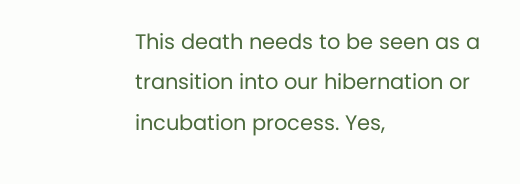This death needs to be seen as a transition into our hibernation or incubation process. Yes,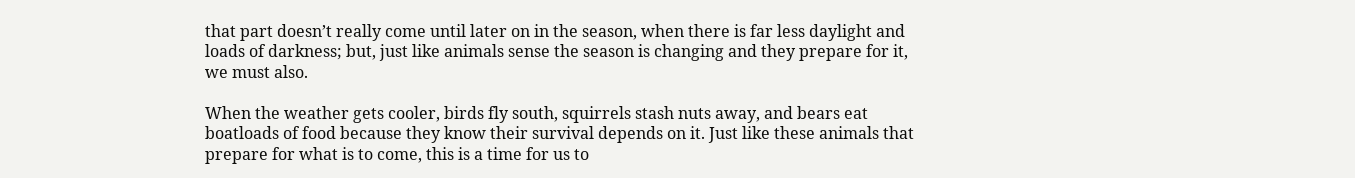that part doesn’t really come until later on in the season, when there is far less daylight and loads of darkness; but, just like animals sense the season is changing and they prepare for it, we must also.

When the weather gets cooler, birds fly south, squirrels stash nuts away, and bears eat boatloads of food because they know their survival depends on it. Just like these animals that prepare for what is to come, this is a time for us to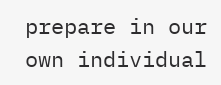prepare in our own individual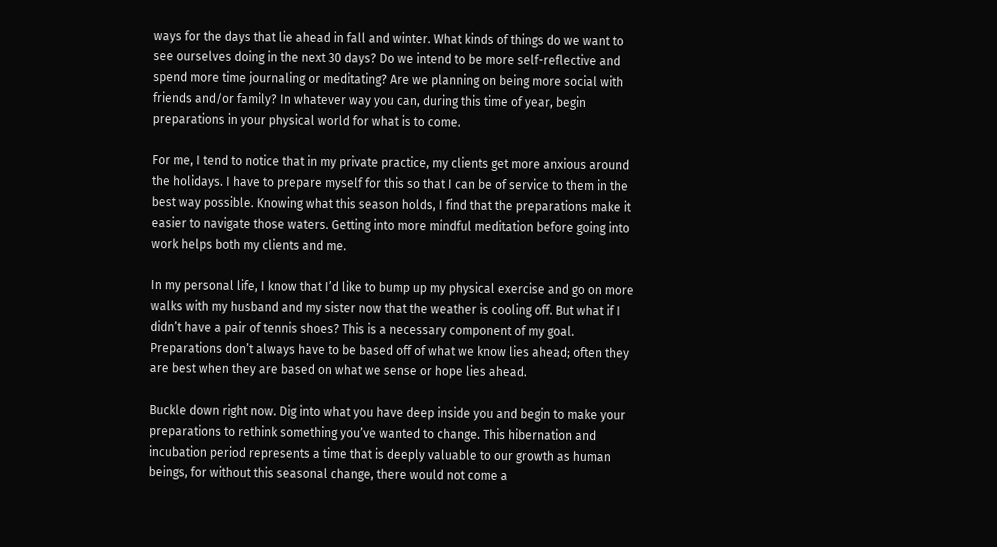ways for the days that lie ahead in fall and winter. What kinds of things do we want to see ourselves doing in the next 30 days? Do we intend to be more self-reflective and spend more time journaling or meditating? Are we planning on being more social with friends and/or family? In whatever way you can, during this time of year, begin preparations in your physical world for what is to come.

For me, I tend to notice that in my private practice, my clients get more anxious around the holidays. I have to prepare myself for this so that I can be of service to them in the best way possible. Knowing what this season holds, I find that the preparations make it easier to navigate those waters. Getting into more mindful meditation before going into work helps both my clients and me.

In my personal life, I know that I’d like to bump up my physical exercise and go on more walks with my husband and my sister now that the weather is cooling off. But what if I didn’t have a pair of tennis shoes? This is a necessary component of my goal. Preparations don’t always have to be based off of what we know lies ahead; often they are best when they are based on what we sense or hope lies ahead.

Buckle down right now. Dig into what you have deep inside you and begin to make your preparations to rethink something you’ve wanted to change. This hibernation and incubation period represents a time that is deeply valuable to our growth as human beings, for without this seasonal change, there would not come a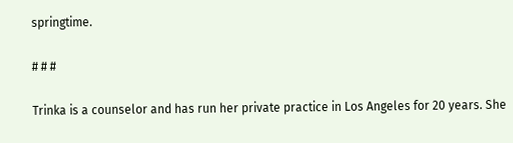springtime.

# # #

Trinka is a counselor and has run her private practice in Los Angeles for 20 years. She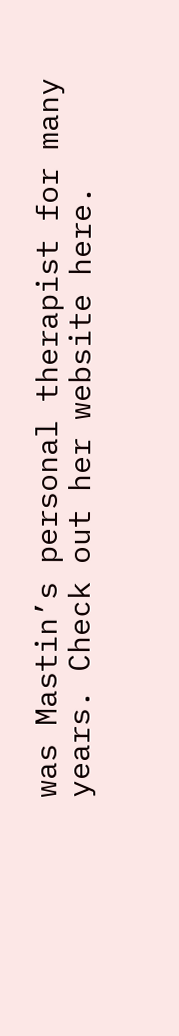was Mastin’s personal therapist for many years. Check out her website here.